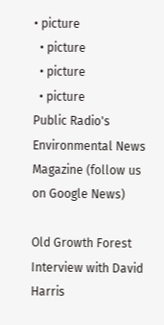• picture
  • picture
  • picture
  • picture
Public Radio's Environmental News Magazine (follow us on Google News)

Old Growth Forest Interview with David Harris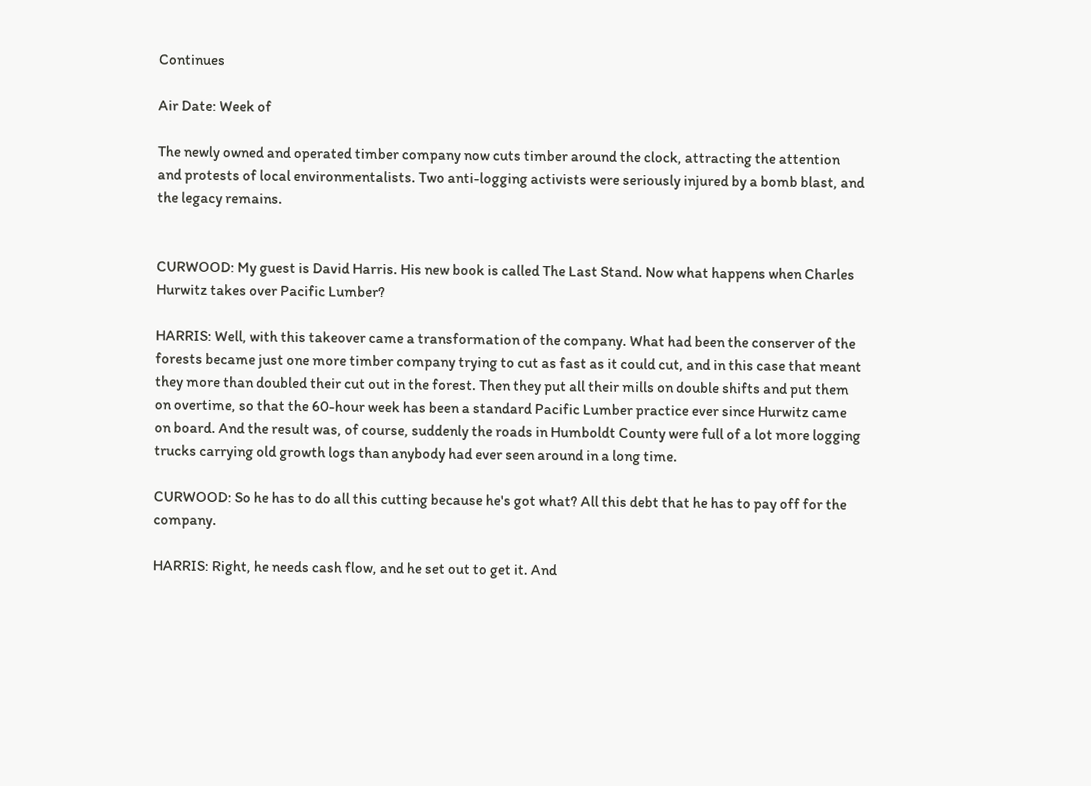Continues

Air Date: Week of

The newly owned and operated timber company now cuts timber around the clock, attracting the attention and protests of local environmentalists. Two anti-logging activists were seriously injured by a bomb blast, and the legacy remains.


CURWOOD: My guest is David Harris. His new book is called The Last Stand. Now what happens when Charles Hurwitz takes over Pacific Lumber?

HARRIS: Well, with this takeover came a transformation of the company. What had been the conserver of the forests became just one more timber company trying to cut as fast as it could cut, and in this case that meant they more than doubled their cut out in the forest. Then they put all their mills on double shifts and put them on overtime, so that the 60-hour week has been a standard Pacific Lumber practice ever since Hurwitz came on board. And the result was, of course, suddenly the roads in Humboldt County were full of a lot more logging trucks carrying old growth logs than anybody had ever seen around in a long time.

CURWOOD: So he has to do all this cutting because he's got what? All this debt that he has to pay off for the company.

HARRIS: Right, he needs cash flow, and he set out to get it. And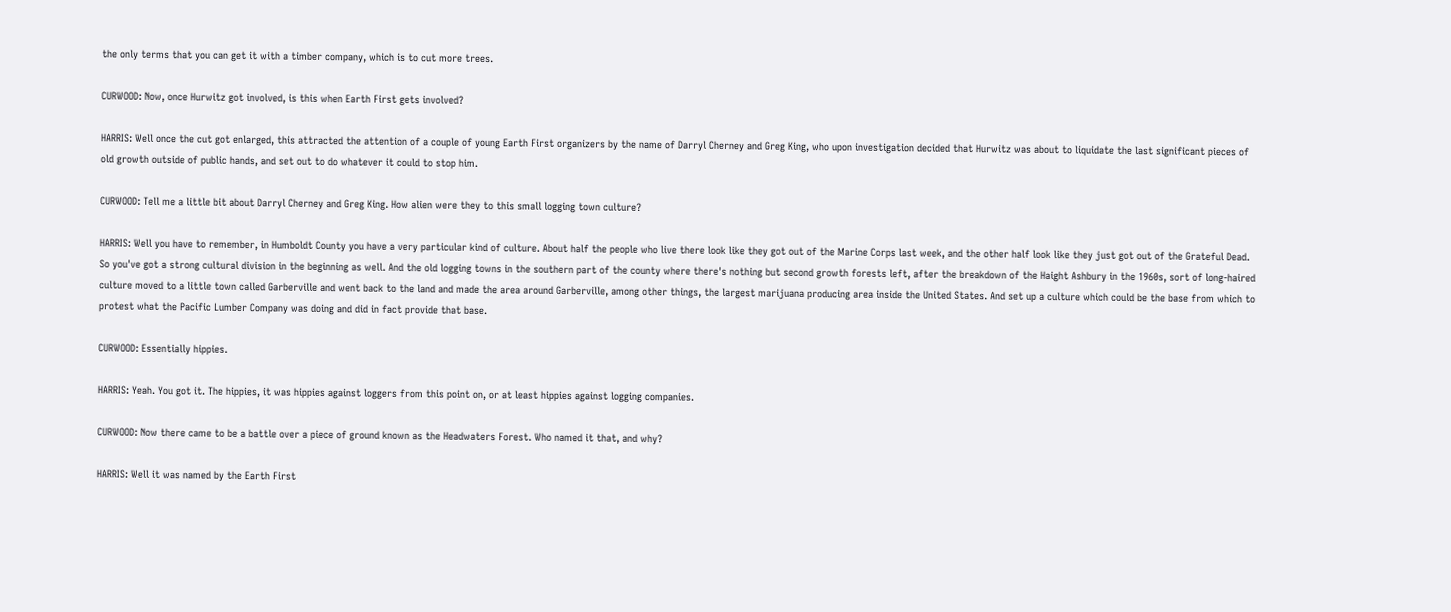the only terms that you can get it with a timber company, which is to cut more trees.

CURWOOD: Now, once Hurwitz got involved, is this when Earth First gets involved?

HARRIS: Well once the cut got enlarged, this attracted the attention of a couple of young Earth First organizers by the name of Darryl Cherney and Greg King, who upon investigation decided that Hurwitz was about to liquidate the last significant pieces of old growth outside of public hands, and set out to do whatever it could to stop him.

CURWOOD: Tell me a little bit about Darryl Cherney and Greg King. How alien were they to this small logging town culture?

HARRIS: Well you have to remember, in Humboldt County you have a very particular kind of culture. About half the people who live there look like they got out of the Marine Corps last week, and the other half look like they just got out of the Grateful Dead. So you've got a strong cultural division in the beginning as well. And the old logging towns in the southern part of the county where there's nothing but second growth forests left, after the breakdown of the Haight Ashbury in the 1960s, sort of long-haired culture moved to a little town called Garberville and went back to the land and made the area around Garberville, among other things, the largest marijuana producing area inside the United States. And set up a culture which could be the base from which to protest what the Pacific Lumber Company was doing and did in fact provide that base.

CURWOOD: Essentially hippies.

HARRIS: Yeah. You got it. The hippies, it was hippies against loggers from this point on, or at least hippies against logging companies.

CURWOOD: Now there came to be a battle over a piece of ground known as the Headwaters Forest. Who named it that, and why?

HARRIS: Well it was named by the Earth First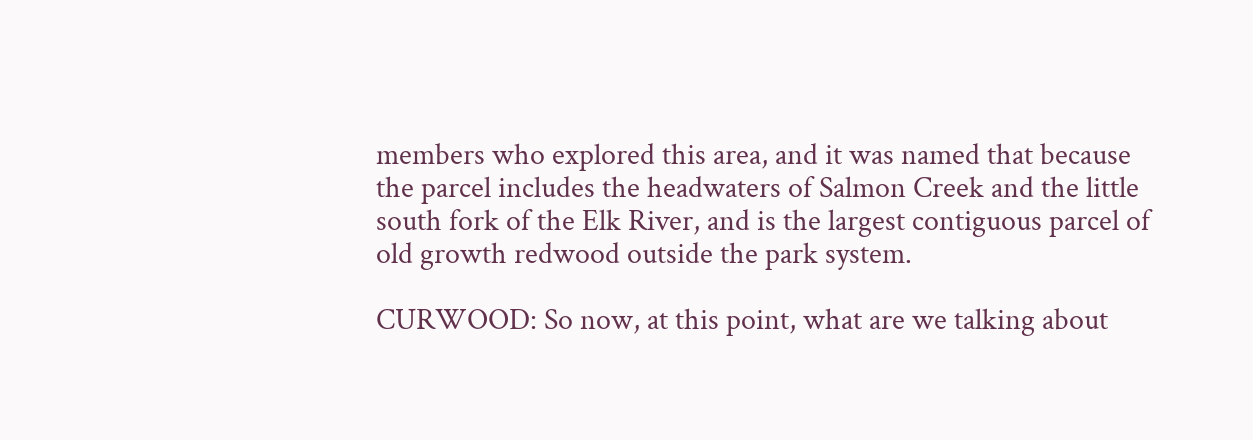members who explored this area, and it was named that because the parcel includes the headwaters of Salmon Creek and the little south fork of the Elk River, and is the largest contiguous parcel of old growth redwood outside the park system.

CURWOOD: So now, at this point, what are we talking about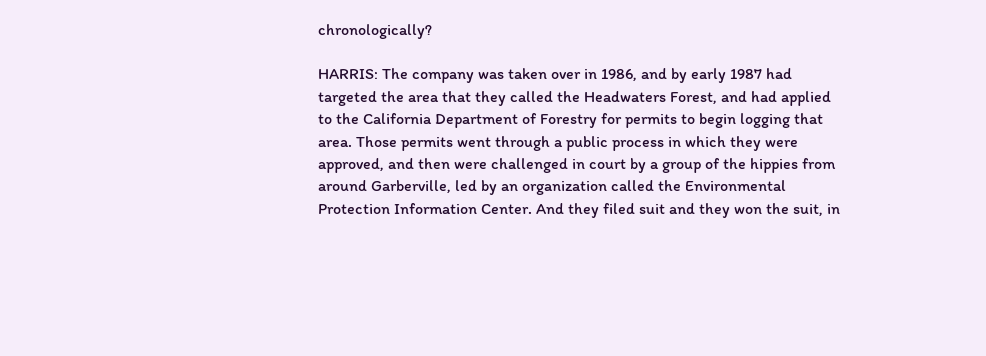chronologically?

HARRIS: The company was taken over in 1986, and by early 1987 had targeted the area that they called the Headwaters Forest, and had applied to the California Department of Forestry for permits to begin logging that area. Those permits went through a public process in which they were approved, and then were challenged in court by a group of the hippies from around Garberville, led by an organization called the Environmental Protection Information Center. And they filed suit and they won the suit, in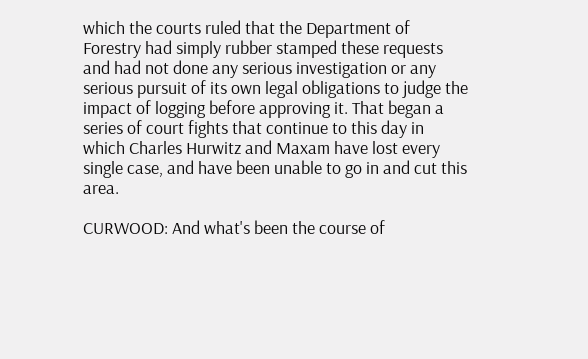which the courts ruled that the Department of Forestry had simply rubber stamped these requests and had not done any serious investigation or any serious pursuit of its own legal obligations to judge the impact of logging before approving it. That began a series of court fights that continue to this day in which Charles Hurwitz and Maxam have lost every single case, and have been unable to go in and cut this area.

CURWOOD: And what's been the course of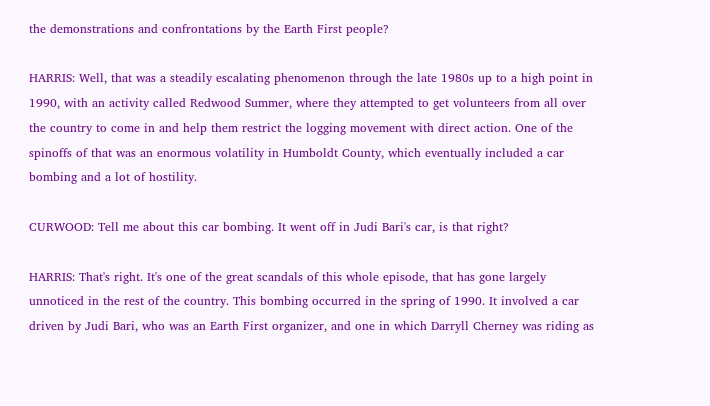the demonstrations and confrontations by the Earth First people?

HARRIS: Well, that was a steadily escalating phenomenon through the late 1980s up to a high point in 1990, with an activity called Redwood Summer, where they attempted to get volunteers from all over the country to come in and help them restrict the logging movement with direct action. One of the spinoffs of that was an enormous volatility in Humboldt County, which eventually included a car bombing and a lot of hostility.

CURWOOD: Tell me about this car bombing. It went off in Judi Bari's car, is that right?

HARRIS: That's right. It's one of the great scandals of this whole episode, that has gone largely unnoticed in the rest of the country. This bombing occurred in the spring of 1990. It involved a car driven by Judi Bari, who was an Earth First organizer, and one in which Darryll Cherney was riding as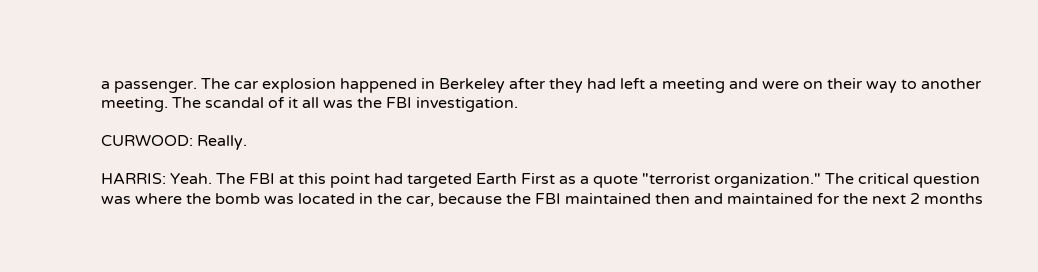a passenger. The car explosion happened in Berkeley after they had left a meeting and were on their way to another meeting. The scandal of it all was the FBI investigation.

CURWOOD: Really.

HARRIS: Yeah. The FBI at this point had targeted Earth First as a quote "terrorist organization." The critical question was where the bomb was located in the car, because the FBI maintained then and maintained for the next 2 months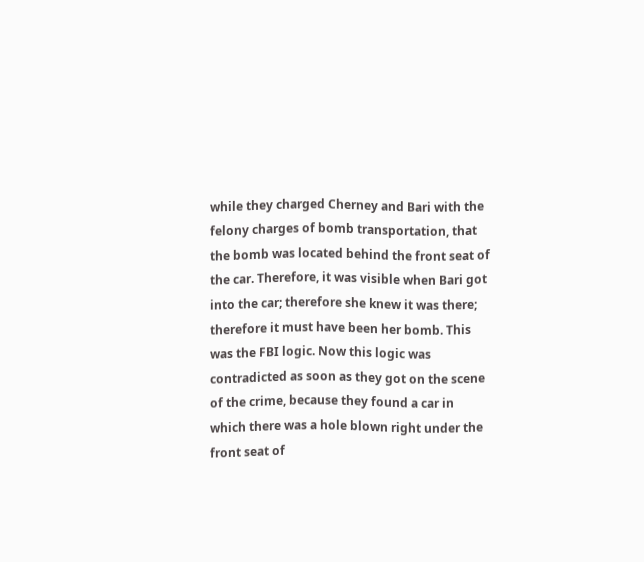while they charged Cherney and Bari with the felony charges of bomb transportation, that the bomb was located behind the front seat of the car. Therefore, it was visible when Bari got into the car; therefore she knew it was there; therefore it must have been her bomb. This was the FBI logic. Now this logic was contradicted as soon as they got on the scene of the crime, because they found a car in which there was a hole blown right under the front seat of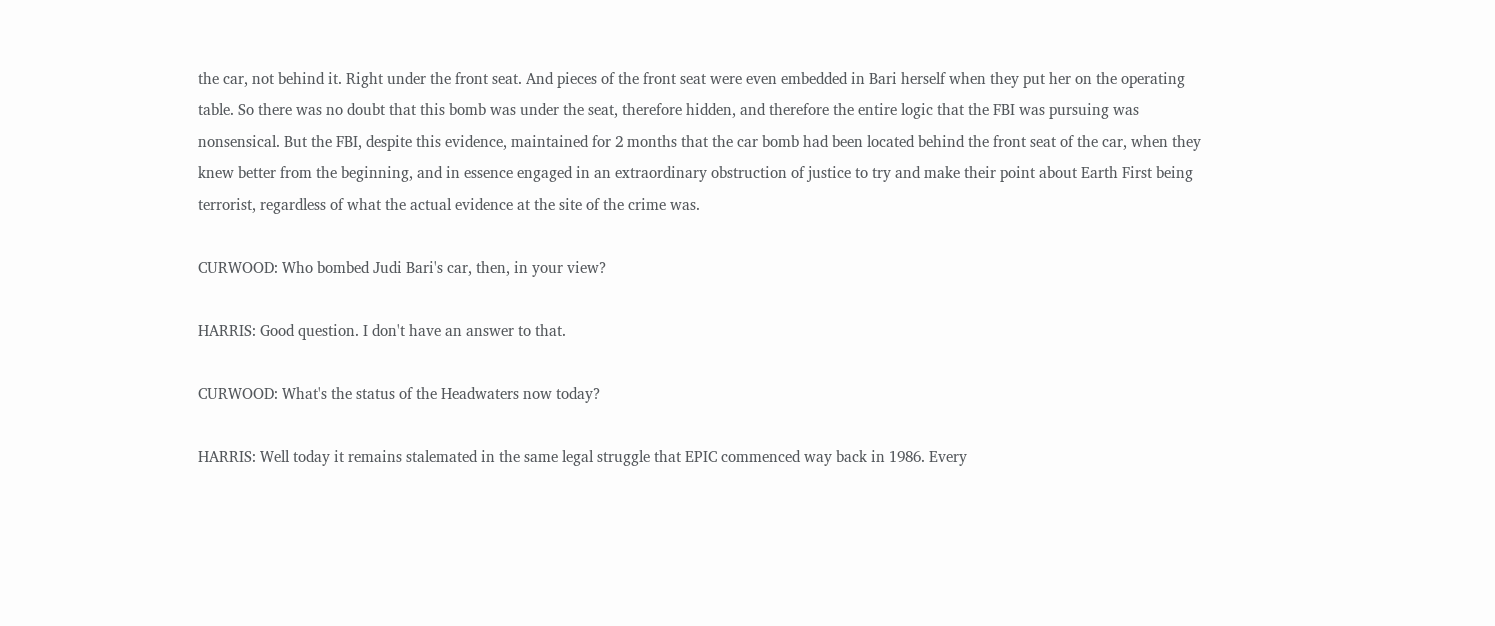the car, not behind it. Right under the front seat. And pieces of the front seat were even embedded in Bari herself when they put her on the operating table. So there was no doubt that this bomb was under the seat, therefore hidden, and therefore the entire logic that the FBI was pursuing was nonsensical. But the FBI, despite this evidence, maintained for 2 months that the car bomb had been located behind the front seat of the car, when they knew better from the beginning, and in essence engaged in an extraordinary obstruction of justice to try and make their point about Earth First being terrorist, regardless of what the actual evidence at the site of the crime was.

CURWOOD: Who bombed Judi Bari's car, then, in your view?

HARRIS: Good question. I don't have an answer to that.

CURWOOD: What's the status of the Headwaters now today?

HARRIS: Well today it remains stalemated in the same legal struggle that EPIC commenced way back in 1986. Every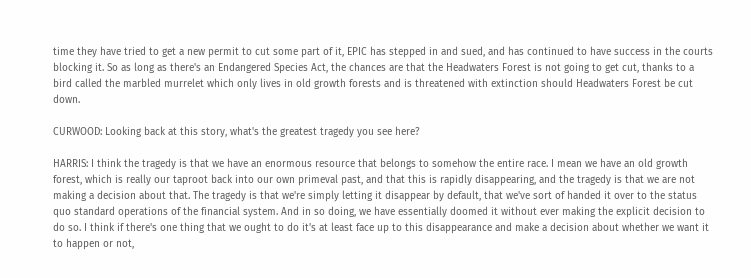time they have tried to get a new permit to cut some part of it, EPIC has stepped in and sued, and has continued to have success in the courts blocking it. So as long as there's an Endangered Species Act, the chances are that the Headwaters Forest is not going to get cut, thanks to a bird called the marbled murrelet which only lives in old growth forests and is threatened with extinction should Headwaters Forest be cut down.

CURWOOD: Looking back at this story, what's the greatest tragedy you see here?

HARRIS: I think the tragedy is that we have an enormous resource that belongs to somehow the entire race. I mean we have an old growth forest, which is really our taproot back into our own primeval past, and that this is rapidly disappearing, and the tragedy is that we are not making a decision about that. The tragedy is that we're simply letting it disappear by default, that we've sort of handed it over to the status quo standard operations of the financial system. And in so doing, we have essentially doomed it without ever making the explicit decision to do so. I think if there's one thing that we ought to do it's at least face up to this disappearance and make a decision about whether we want it to happen or not,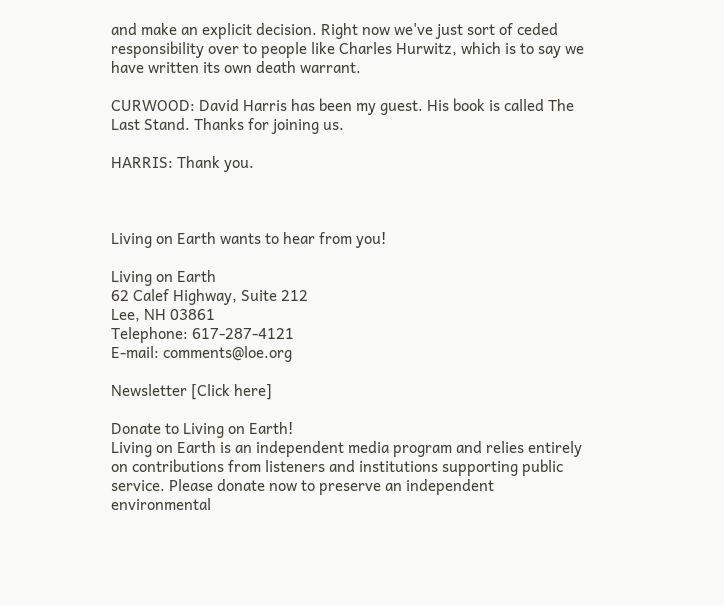and make an explicit decision. Right now we've just sort of ceded responsibility over to people like Charles Hurwitz, which is to say we have written its own death warrant.

CURWOOD: David Harris has been my guest. His book is called The Last Stand. Thanks for joining us.

HARRIS: Thank you.



Living on Earth wants to hear from you!

Living on Earth
62 Calef Highway, Suite 212
Lee, NH 03861
Telephone: 617-287-4121
E-mail: comments@loe.org

Newsletter [Click here]

Donate to Living on Earth!
Living on Earth is an independent media program and relies entirely on contributions from listeners and institutions supporting public service. Please donate now to preserve an independent environmental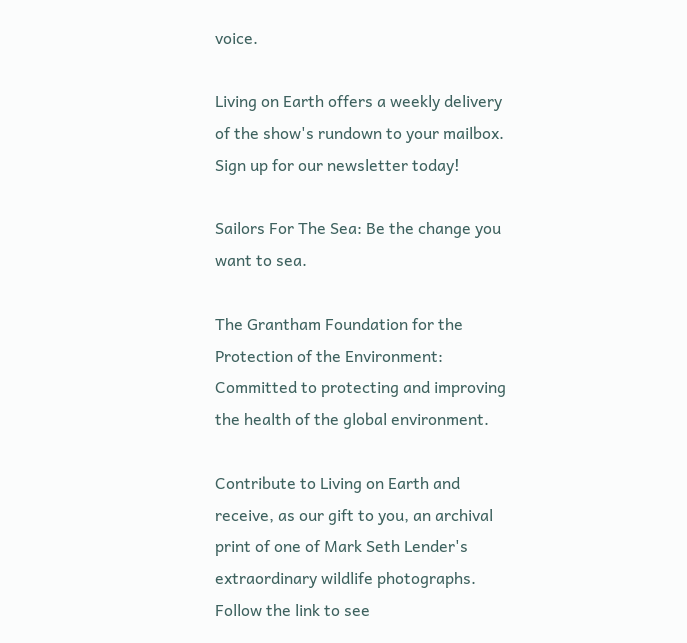voice.

Living on Earth offers a weekly delivery of the show's rundown to your mailbox. Sign up for our newsletter today!

Sailors For The Sea: Be the change you want to sea.

The Grantham Foundation for the Protection of the Environment: Committed to protecting and improving the health of the global environment.

Contribute to Living on Earth and receive, as our gift to you, an archival print of one of Mark Seth Lender's extraordinary wildlife photographs. Follow the link to see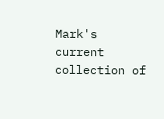Mark's current collection of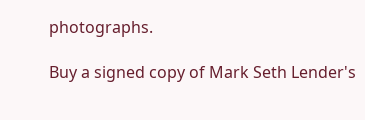photographs.

Buy a signed copy of Mark Seth Lender's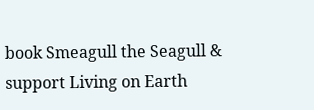book Smeagull the Seagull & support Living on Earth